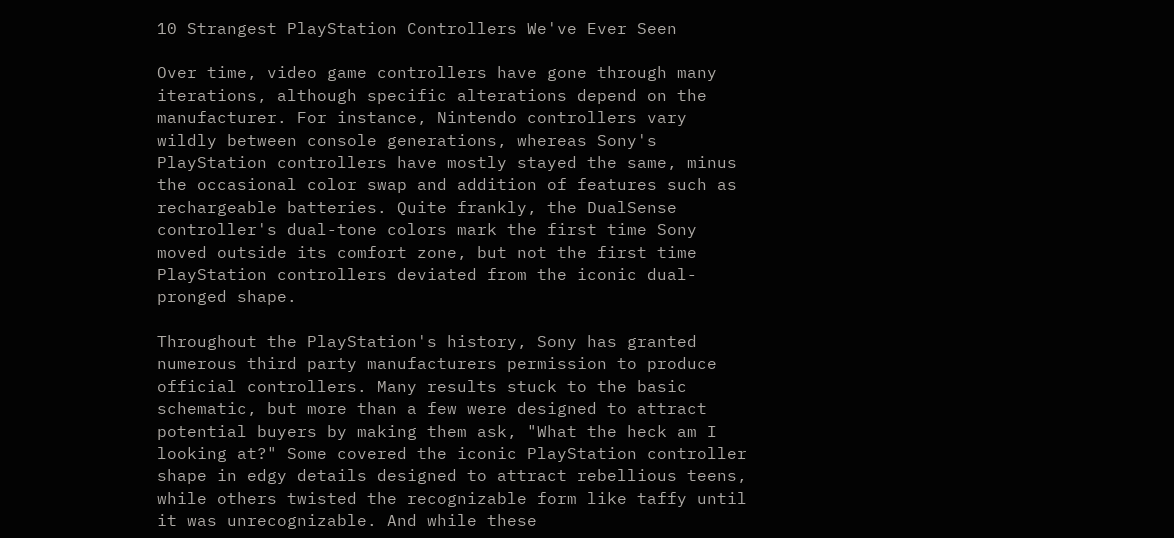10 Strangest PlayStation Controllers We've Ever Seen

Over time, video game controllers have gone through many iterations, although specific alterations depend on the manufacturer. For instance, Nintendo controllers vary wildly between console generations, whereas Sony's PlayStation controllers have mostly stayed the same, minus the occasional color swap and addition of features such as rechargeable batteries. Quite frankly, the DualSense controller's dual-tone colors mark the first time Sony moved outside its comfort zone, but not the first time PlayStation controllers deviated from the iconic dual-pronged shape.

Throughout the PlayStation's history, Sony has granted numerous third party manufacturers permission to produce official controllers. Many results stuck to the basic schematic, but more than a few were designed to attract potential buyers by making them ask, "What the heck am I looking at?" Some covered the iconic PlayStation controller shape in edgy details designed to attract rebellious teens, while others twisted the recognizable form like taffy until it was unrecognizable. And while these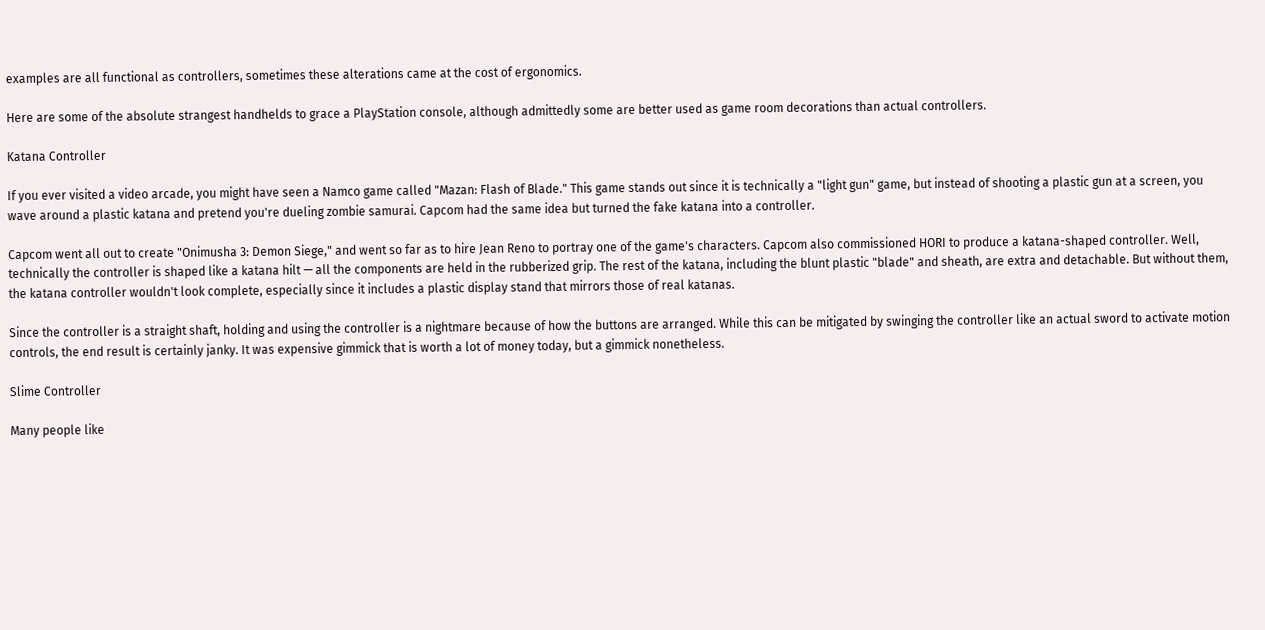examples are all functional as controllers, sometimes these alterations came at the cost of ergonomics.

Here are some of the absolute strangest handhelds to grace a PlayStation console, although admittedly some are better used as game room decorations than actual controllers.

Katana Controller

If you ever visited a video arcade, you might have seen a Namco game called "Mazan: Flash of Blade." This game stands out since it is technically a "light gun" game, but instead of shooting a plastic gun at a screen, you wave around a plastic katana and pretend you're dueling zombie samurai. Capcom had the same idea but turned the fake katana into a controller.

Capcom went all out to create "Onimusha 3: Demon Siege," and went so far as to hire Jean Reno to portray one of the game's characters. Capcom also commissioned HORI to produce a katana-shaped controller. Well, technically the controller is shaped like a katana hilt — all the components are held in the rubberized grip. The rest of the katana, including the blunt plastic "blade" and sheath, are extra and detachable. But without them, the katana controller wouldn't look complete, especially since it includes a plastic display stand that mirrors those of real katanas.

Since the controller is a straight shaft, holding and using the controller is a nightmare because of how the buttons are arranged. While this can be mitigated by swinging the controller like an actual sword to activate motion controls, the end result is certainly janky. It was expensive gimmick that is worth a lot of money today, but a gimmick nonetheless.

Slime Controller

Many people like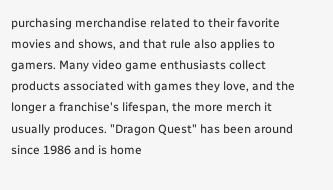purchasing merchandise related to their favorite movies and shows, and that rule also applies to gamers. Many video game enthusiasts collect products associated with games they love, and the longer a franchise's lifespan, the more merch it usually produces. "Dragon Quest" has been around since 1986 and is home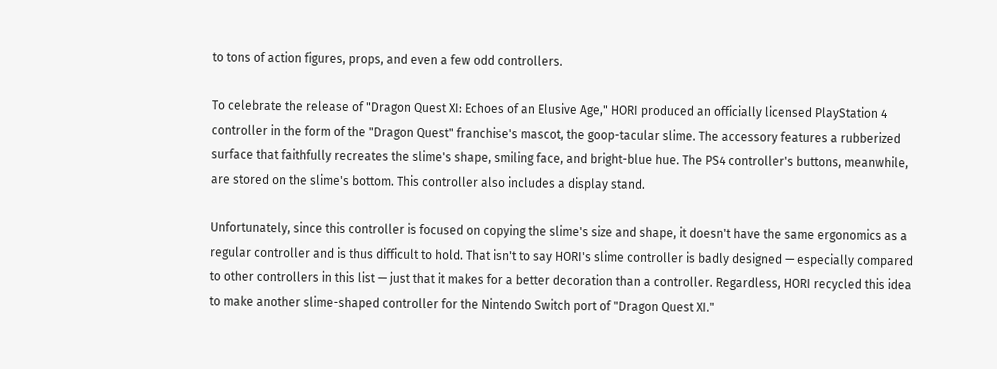to tons of action figures, props, and even a few odd controllers.

To celebrate the release of "Dragon Quest XI: Echoes of an Elusive Age," HORI produced an officially licensed PlayStation 4 controller in the form of the "Dragon Quest" franchise's mascot, the goop-tacular slime. The accessory features a rubberized surface that faithfully recreates the slime's shape, smiling face, and bright-blue hue. The PS4 controller's buttons, meanwhile, are stored on the slime's bottom. This controller also includes a display stand.

Unfortunately, since this controller is focused on copying the slime's size and shape, it doesn't have the same ergonomics as a regular controller and is thus difficult to hold. That isn't to say HORI's slime controller is badly designed — especially compared to other controllers in this list — just that it makes for a better decoration than a controller. Regardless, HORI recycled this idea to make another slime-shaped controller for the Nintendo Switch port of "Dragon Quest XI."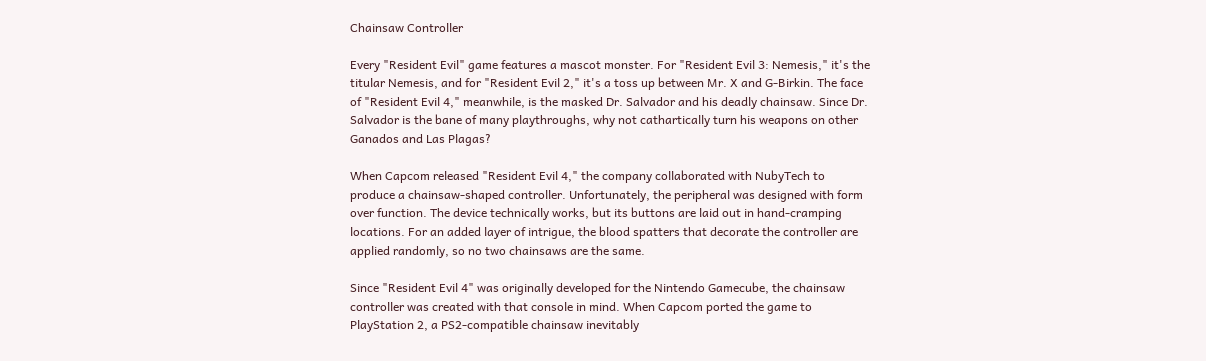Chainsaw Controller

Every "Resident Evil" game features a mascot monster. For "Resident Evil 3: Nemesis," it's the titular Nemesis, and for "Resident Evil 2," it's a toss up between Mr. X and G-Birkin. The face of "Resident Evil 4," meanwhile, is the masked Dr. Salvador and his deadly chainsaw. Since Dr. Salvador is the bane of many playthroughs, why not cathartically turn his weapons on other Ganados and Las Plagas?

When Capcom released "Resident Evil 4," the company collaborated with NubyTech to produce a chainsaw-shaped controller. Unfortunately, the peripheral was designed with form over function. The device technically works, but its buttons are laid out in hand-cramping locations. For an added layer of intrigue, the blood spatters that decorate the controller are applied randomly, so no two chainsaws are the same.

Since "Resident Evil 4" was originally developed for the Nintendo Gamecube, the chainsaw controller was created with that console in mind. When Capcom ported the game to PlayStation 2, a PS2-compatible chainsaw inevitably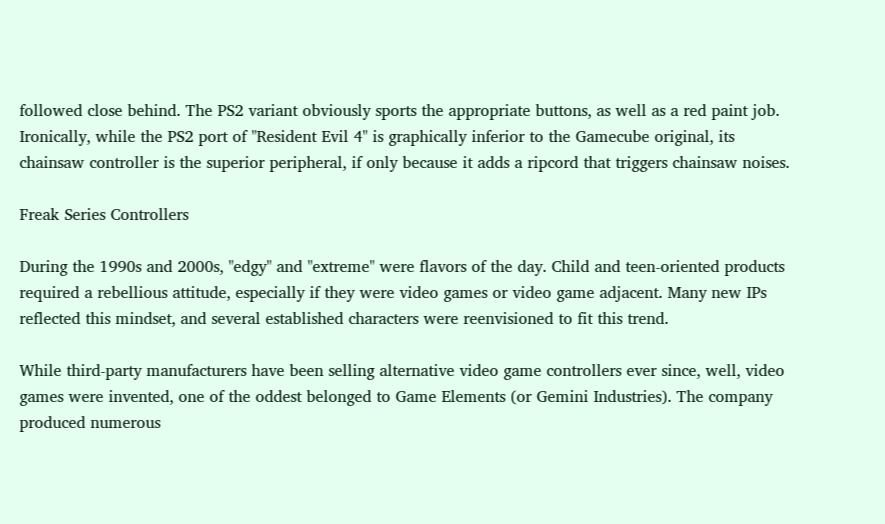followed close behind. The PS2 variant obviously sports the appropriate buttons, as well as a red paint job. Ironically, while the PS2 port of "Resident Evil 4" is graphically inferior to the Gamecube original, its chainsaw controller is the superior peripheral, if only because it adds a ripcord that triggers chainsaw noises.

Freak Series Controllers

During the 1990s and 2000s, "edgy" and "extreme" were flavors of the day. Child and teen-oriented products required a rebellious attitude, especially if they were video games or video game adjacent. Many new IPs reflected this mindset, and several established characters were reenvisioned to fit this trend.

While third-party manufacturers have been selling alternative video game controllers ever since, well, video games were invented, one of the oddest belonged to Game Elements (or Gemini Industries). The company produced numerous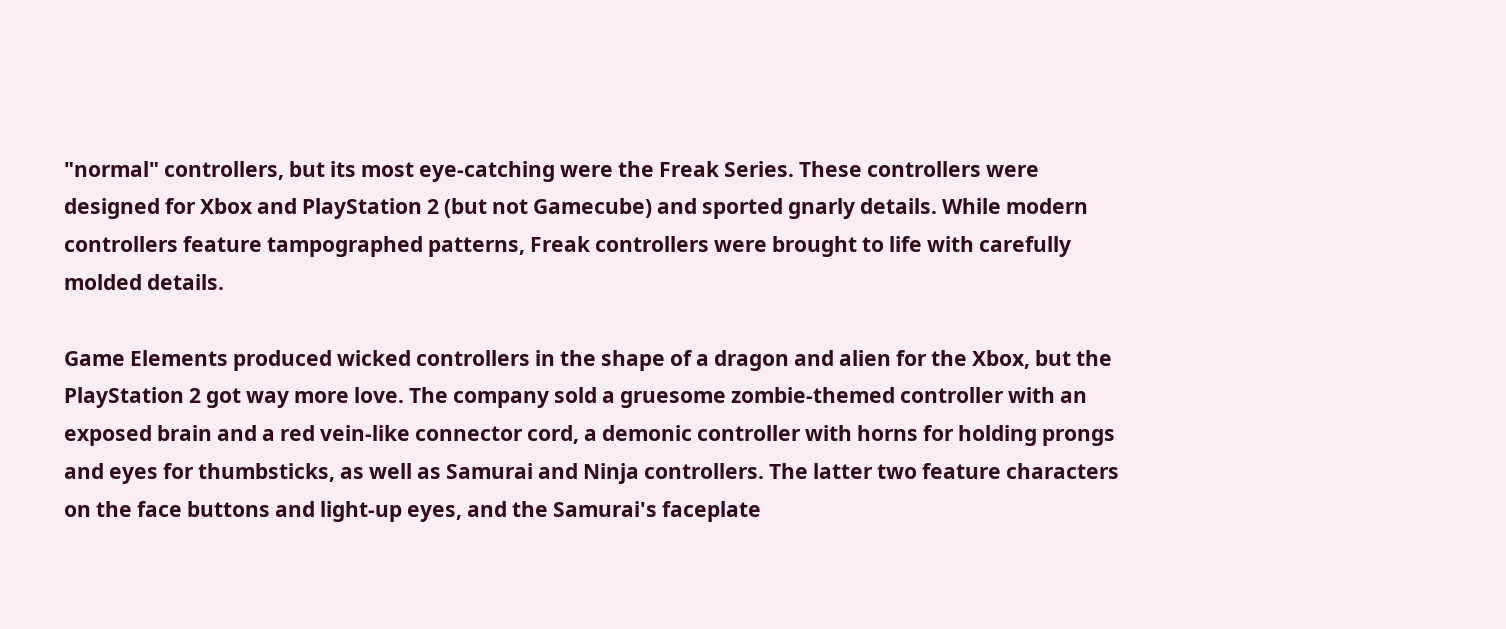"normal" controllers, but its most eye-catching were the Freak Series. These controllers were designed for Xbox and PlayStation 2 (but not Gamecube) and sported gnarly details. While modern controllers feature tampographed patterns, Freak controllers were brought to life with carefully molded details.

Game Elements produced wicked controllers in the shape of a dragon and alien for the Xbox, but the PlayStation 2 got way more love. The company sold a gruesome zombie-themed controller with an exposed brain and a red vein-like connector cord, a demonic controller with horns for holding prongs and eyes for thumbsticks, as well as Samurai and Ninja controllers. The latter two feature characters on the face buttons and light-up eyes, and the Samurai's faceplate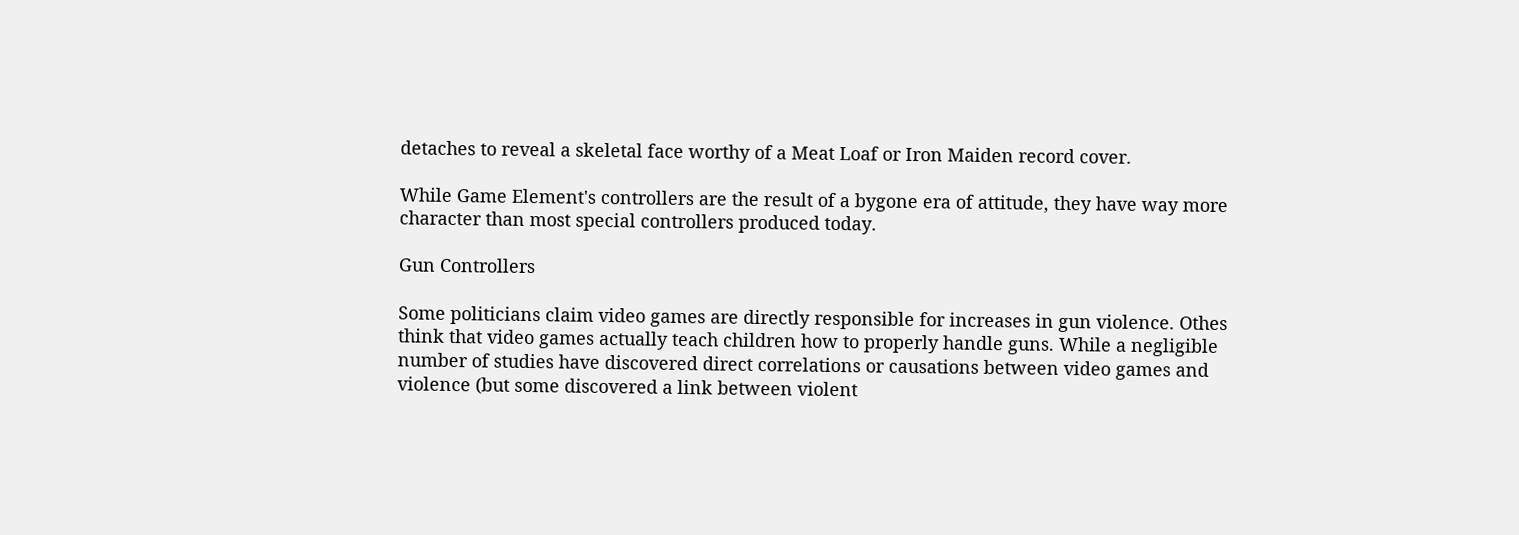detaches to reveal a skeletal face worthy of a Meat Loaf or Iron Maiden record cover.

While Game Element's controllers are the result of a bygone era of attitude, they have way more character than most special controllers produced today.

Gun Controllers

Some politicians claim video games are directly responsible for increases in gun violence. Othes think that video games actually teach children how to properly handle guns. While a negligible number of studies have discovered direct correlations or causations between video games and violence (but some discovered a link between violent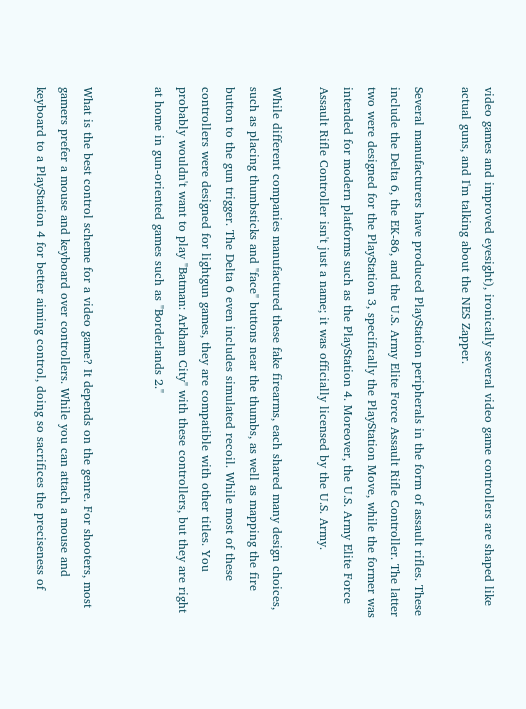video games and improved eyesight), ironically several video game controllers are shaped like actual guns, and I'm talking about the NES Zapper.

Several manufacturers have produced PlayStation peripherals in the form of assault rifles. These include the Delta 6, the EK-86, and the U.S. Army Elite Force Assault Rifle Controller. The latter two were designed for the PlayStation 3, specifically the PlayStation Move, while the former was intended for modern platforms such as the PlayStation 4. Moreover, the U.S. Army Elite Force Assault Rifle Controller isn't just a name; it was officially licensed by the U.S. Army.

While different companies manufactured these fake firearms, each shared many design choices, such as placing thumbsticks and "face" buttons near the thumbs, as well as mapping the fire button to the gun trigger. The Delta 6 even includes simulated recoil. While most of these controllers were designed for lightgun games, they are compatible with other titles. You probably wouldn't want to play "Batman: Arkham City" with these controllers, but they are right at home in gun-oriented games such as "Borderlands 2."


What is the best control scheme for a video game? It depends on the genre. For shooters, most gamers prefer a mouse and keyboard over controllers. While you can attach a mouse and keyboard to a PlayStation 4 for better aiming control, doing so sacrifices the preciseness of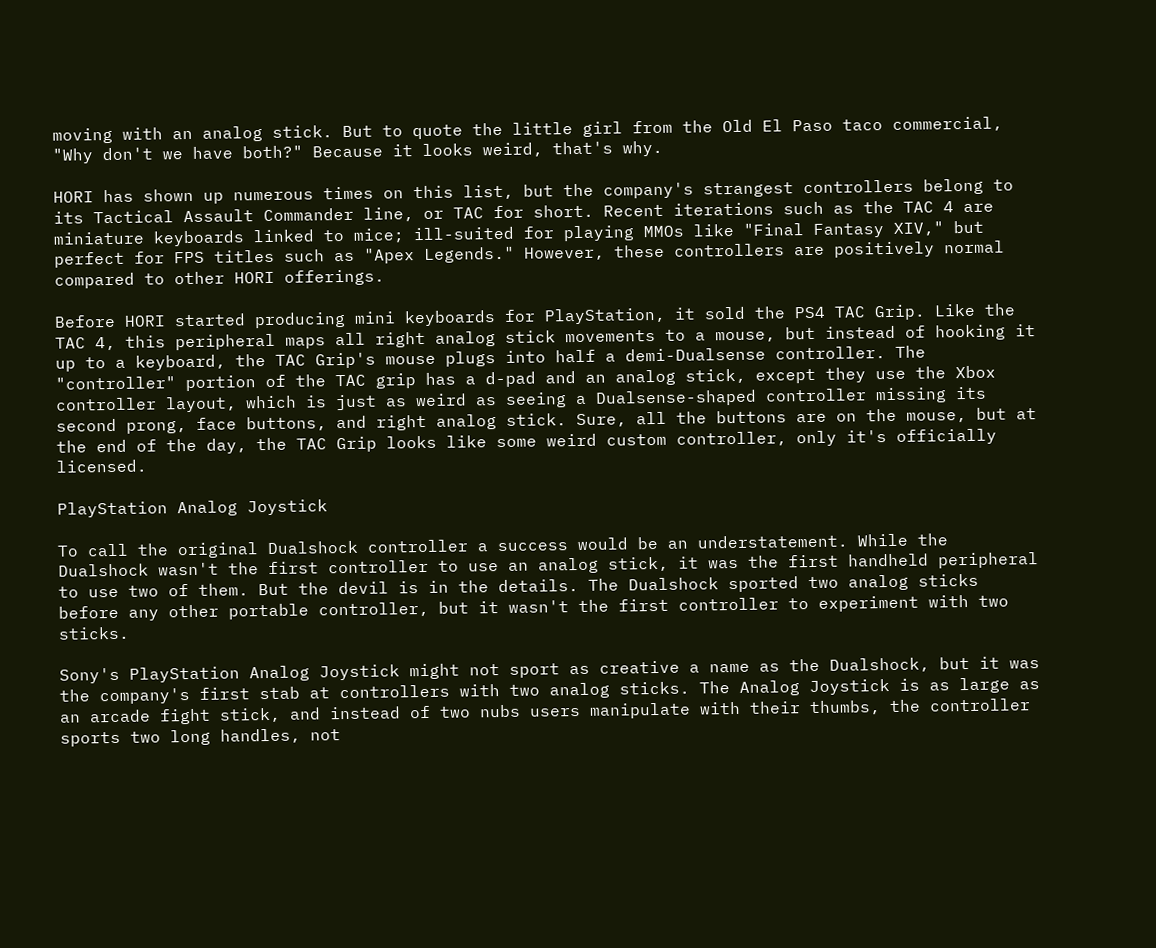moving with an analog stick. But to quote the little girl from the Old El Paso taco commercial, "Why don't we have both?" Because it looks weird, that's why.

HORI has shown up numerous times on this list, but the company's strangest controllers belong to its Tactical Assault Commander line, or TAC for short. Recent iterations such as the TAC 4 are miniature keyboards linked to mice; ill-suited for playing MMOs like "Final Fantasy XIV," but perfect for FPS titles such as "Apex Legends." However, these controllers are positively normal compared to other HORI offerings.

Before HORI started producing mini keyboards for PlayStation, it sold the PS4 TAC Grip. Like the TAC 4, this peripheral maps all right analog stick movements to a mouse, but instead of hooking it up to a keyboard, the TAC Grip's mouse plugs into half a demi-Dualsense controller. The "controller" portion of the TAC grip has a d-pad and an analog stick, except they use the Xbox controller layout, which is just as weird as seeing a Dualsense-shaped controller missing its second prong, face buttons, and right analog stick. Sure, all the buttons are on the mouse, but at the end of the day, the TAC Grip looks like some weird custom controller, only it's officially licensed.

PlayStation Analog Joystick

To call the original Dualshock controller a success would be an understatement. While the Dualshock wasn't the first controller to use an analog stick, it was the first handheld peripheral to use two of them. But the devil is in the details. The Dualshock sported two analog sticks before any other portable controller, but it wasn't the first controller to experiment with two sticks.

Sony's PlayStation Analog Joystick might not sport as creative a name as the Dualshock, but it was the company's first stab at controllers with two analog sticks. The Analog Joystick is as large as an arcade fight stick, and instead of two nubs users manipulate with their thumbs, the controller sports two long handles, not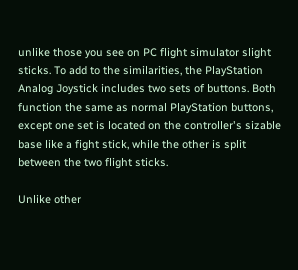unlike those you see on PC flight simulator slight sticks. To add to the similarities, the PlayStation Analog Joystick includes two sets of buttons. Both function the same as normal PlayStation buttons, except one set is located on the controller's sizable base like a fight stick, while the other is split between the two flight sticks.

Unlike other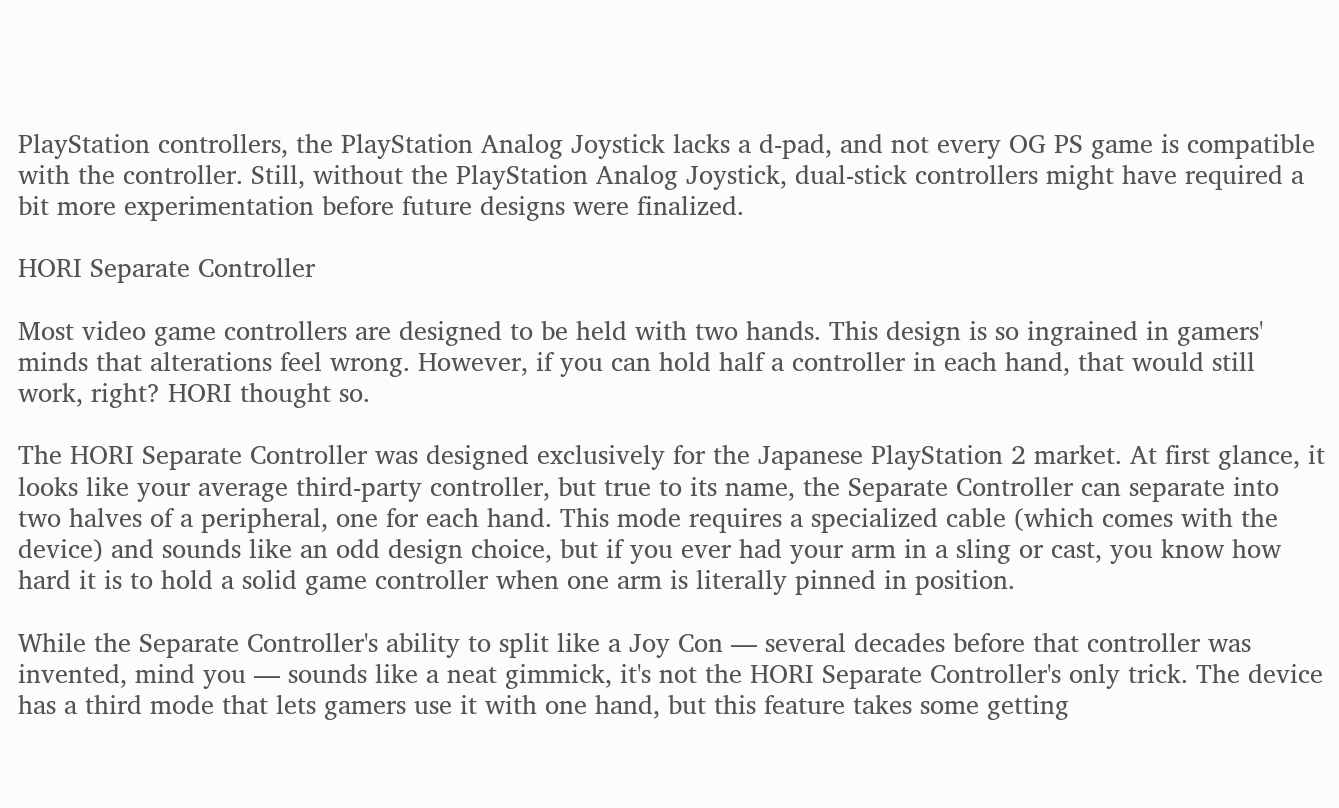PlayStation controllers, the PlayStation Analog Joystick lacks a d-pad, and not every OG PS game is compatible with the controller. Still, without the PlayStation Analog Joystick, dual-stick controllers might have required a bit more experimentation before future designs were finalized.

HORI Separate Controller

Most video game controllers are designed to be held with two hands. This design is so ingrained in gamers' minds that alterations feel wrong. However, if you can hold half a controller in each hand, that would still work, right? HORI thought so.

The HORI Separate Controller was designed exclusively for the Japanese PlayStation 2 market. At first glance, it looks like your average third-party controller, but true to its name, the Separate Controller can separate into two halves of a peripheral, one for each hand. This mode requires a specialized cable (which comes with the device) and sounds like an odd design choice, but if you ever had your arm in a sling or cast, you know how hard it is to hold a solid game controller when one arm is literally pinned in position.

While the Separate Controller's ability to split like a Joy Con — several decades before that controller was invented, mind you — sounds like a neat gimmick, it's not the HORI Separate Controller's only trick. The device has a third mode that lets gamers use it with one hand, but this feature takes some getting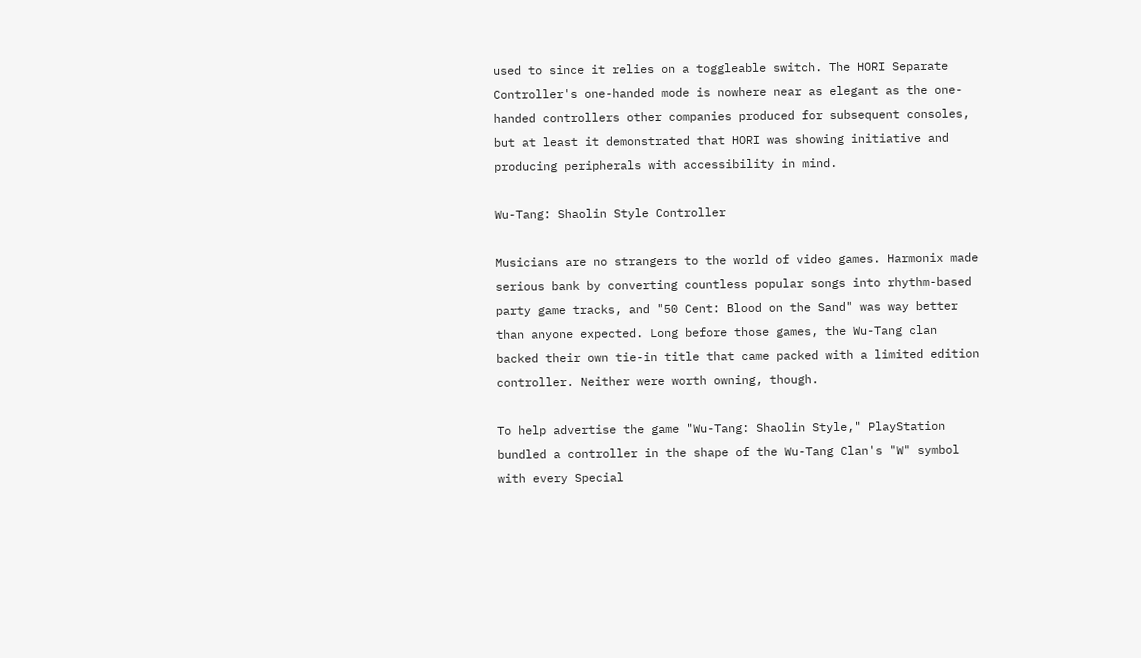used to since it relies on a toggleable switch. The HORI Separate Controller's one-handed mode is nowhere near as elegant as the one-handed controllers other companies produced for subsequent consoles, but at least it demonstrated that HORI was showing initiative and producing peripherals with accessibility in mind.

Wu-Tang: Shaolin Style Controller

Musicians are no strangers to the world of video games. Harmonix made serious bank by converting countless popular songs into rhythm-based party game tracks, and "50 Cent: Blood on the Sand" was way better than anyone expected. Long before those games, the Wu-Tang clan backed their own tie-in title that came packed with a limited edition controller. Neither were worth owning, though.

To help advertise the game "Wu-Tang: Shaolin Style," PlayStation bundled a controller in the shape of the Wu-Tang Clan's "W" symbol with every Special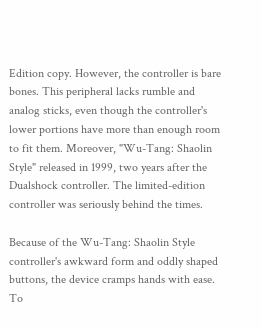Edition copy. However, the controller is bare bones. This peripheral lacks rumble and analog sticks, even though the controller's lower portions have more than enough room to fit them. Moreover, "Wu-Tang: Shaolin Style" released in 1999, two years after the Dualshock controller. The limited-edition controller was seriously behind the times.

Because of the Wu-Tang: Shaolin Style controller's awkward form and oddly shaped buttons, the device cramps hands with ease. To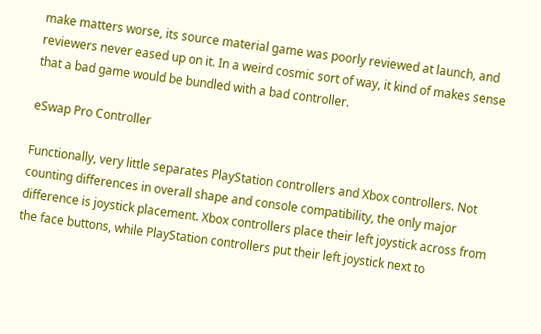make matters worse, its source material game was poorly reviewed at launch, and reviewers never eased up on it. In a weird cosmic sort of way, it kind of makes sense that a bad game would be bundled with a bad controller.

eSwap Pro Controller

Functionally, very little separates PlayStation controllers and Xbox controllers. Not counting differences in overall shape and console compatibility, the only major difference is joystick placement. Xbox controllers place their left joystick across from the face buttons, while PlayStation controllers put their left joystick next to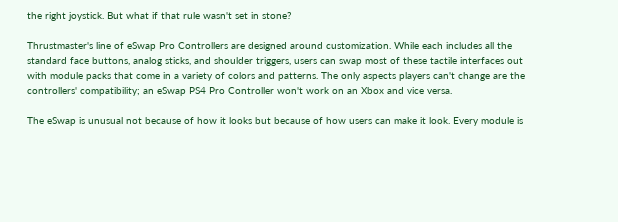the right joystick. But what if that rule wasn't set in stone?

Thrustmaster's line of eSwap Pro Controllers are designed around customization. While each includes all the standard face buttons, analog sticks, and shoulder triggers, users can swap most of these tactile interfaces out with module packs that come in a variety of colors and patterns. The only aspects players can't change are the controllers' compatibility; an eSwap PS4 Pro Controller won't work on an Xbox and vice versa.

The eSwap is unusual not because of how it looks but because of how users can make it look. Every module is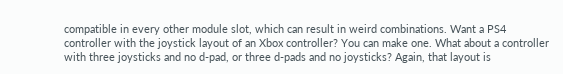compatible in every other module slot, which can result in weird combinations. Want a PS4 controller with the joystick layout of an Xbox controller? You can make one. What about a controller with three joysticks and no d-pad, or three d-pads and no joysticks? Again, that layout is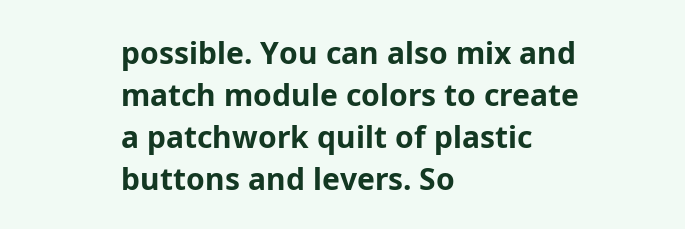possible. You can also mix and match module colors to create a patchwork quilt of plastic buttons and levers. So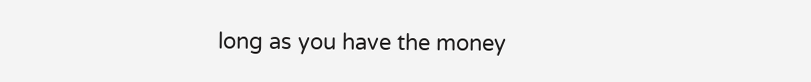long as you have the money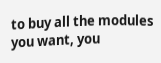to buy all the modules you want, you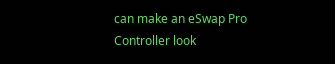can make an eSwap Pro Controller look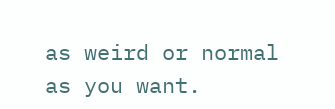as weird or normal as you want.